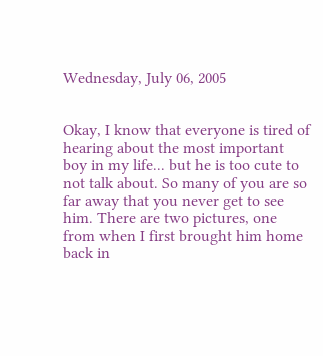Wednesday, July 06, 2005


Okay, I know that everyone is tired of hearing about the most important boy in my life... but he is too cute to not talk about. So many of you are so far away that you never get to see him. There are two pictures, one from when I first brought him home back in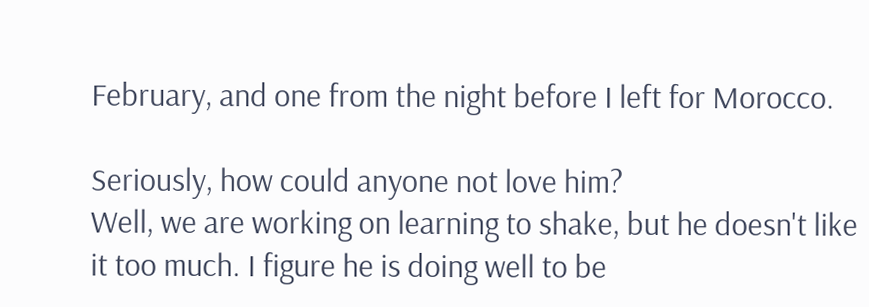February, and one from the night before I left for Morocco.

Seriously, how could anyone not love him?
Well, we are working on learning to shake, but he doesn't like it too much. I figure he is doing well to be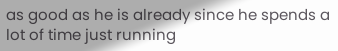as good as he is already since he spends a lot of time just running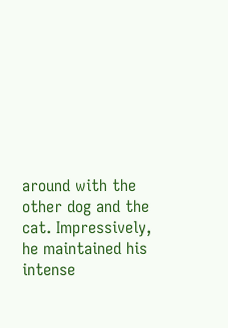around with the other dog and the cat. Impressively, he maintained his intense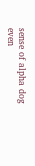sense of alpha dog even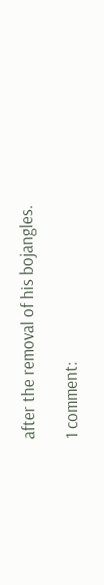after the removal of his bojangles.

1 comment: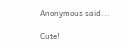Anonymous said...

Cute!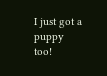I just got a puppy too!